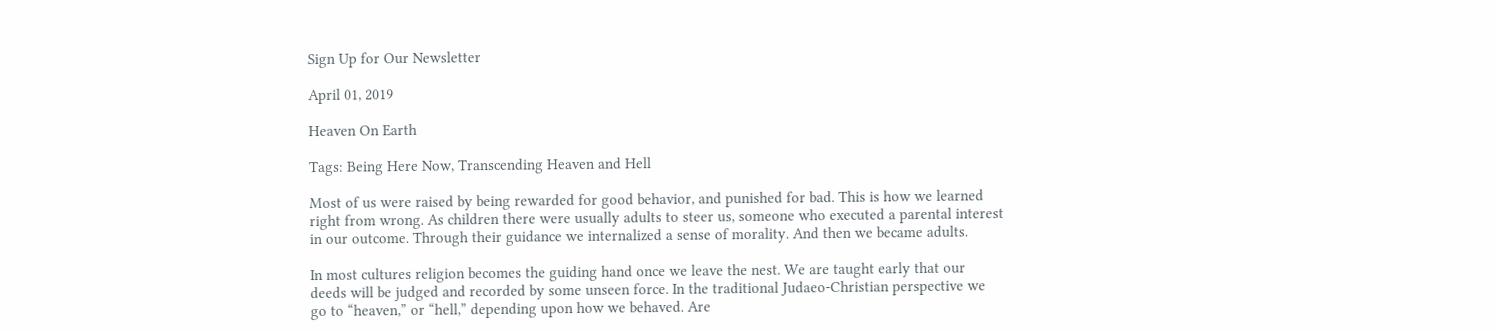Sign Up for Our Newsletter

April 01, 2019

Heaven On Earth

Tags: Being Here Now, Transcending Heaven and Hell

Most of us were raised by being rewarded for good behavior, and punished for bad. This is how we learned right from wrong. As children there were usually adults to steer us, someone who executed a parental interest in our outcome. Through their guidance we internalized a sense of morality. And then we became adults.

In most cultures religion becomes the guiding hand once we leave the nest. We are taught early that our deeds will be judged and recorded by some unseen force. In the traditional Judaeo-Christian perspective we go to “heaven,” or “hell,” depending upon how we behaved. Are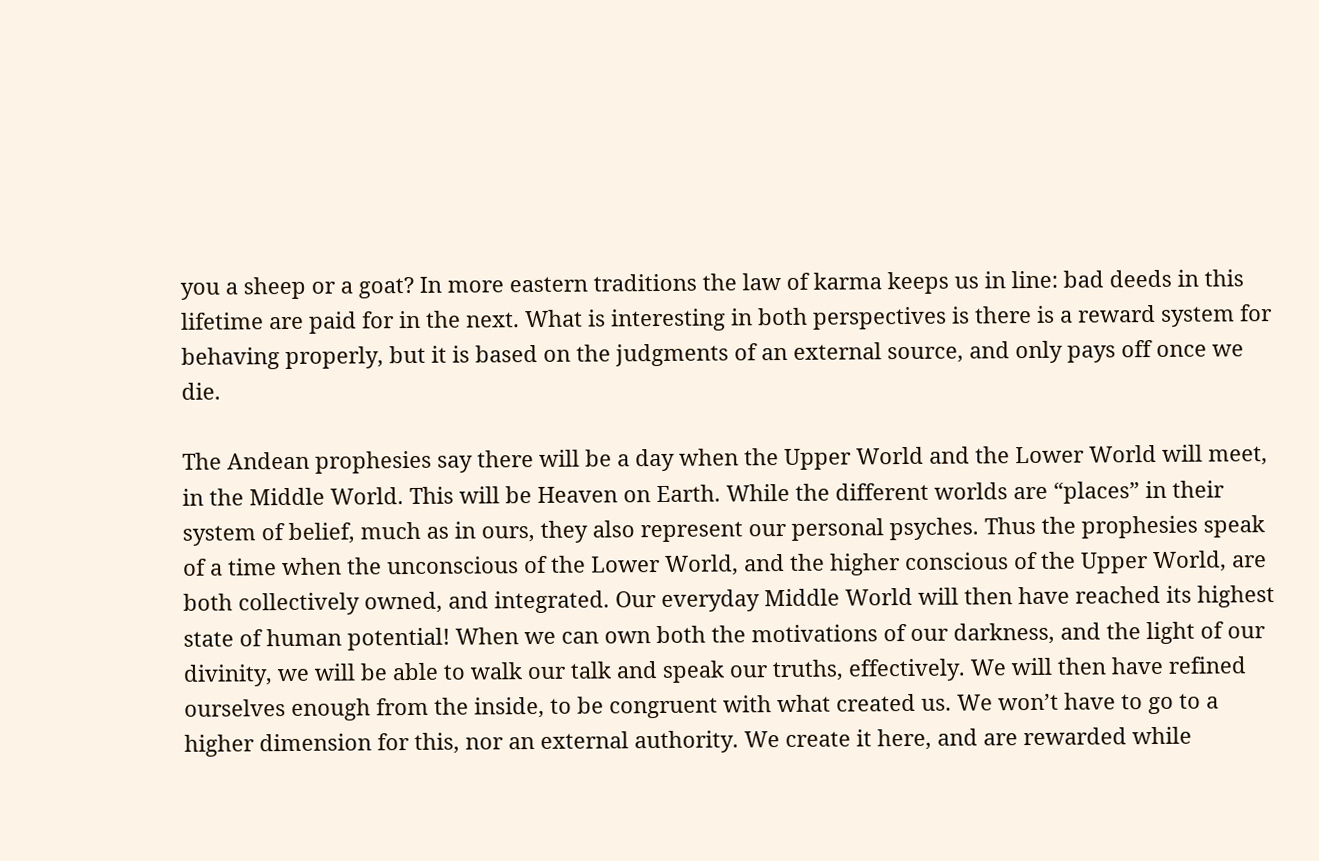you a sheep or a goat? In more eastern traditions the law of karma keeps us in line: bad deeds in this lifetime are paid for in the next. What is interesting in both perspectives is there is a reward system for behaving properly, but it is based on the judgments of an external source, and only pays off once we die.

The Andean prophesies say there will be a day when the Upper World and the Lower World will meet, in the Middle World. This will be Heaven on Earth. While the different worlds are “places” in their system of belief, much as in ours, they also represent our personal psyches. Thus the prophesies speak of a time when the unconscious of the Lower World, and the higher conscious of the Upper World, are both collectively owned, and integrated. Our everyday Middle World will then have reached its highest state of human potential! When we can own both the motivations of our darkness, and the light of our divinity, we will be able to walk our talk and speak our truths, effectively. We will then have refined ourselves enough from the inside, to be congruent with what created us. We won’t have to go to a higher dimension for this, nor an external authority. We create it here, and are rewarded while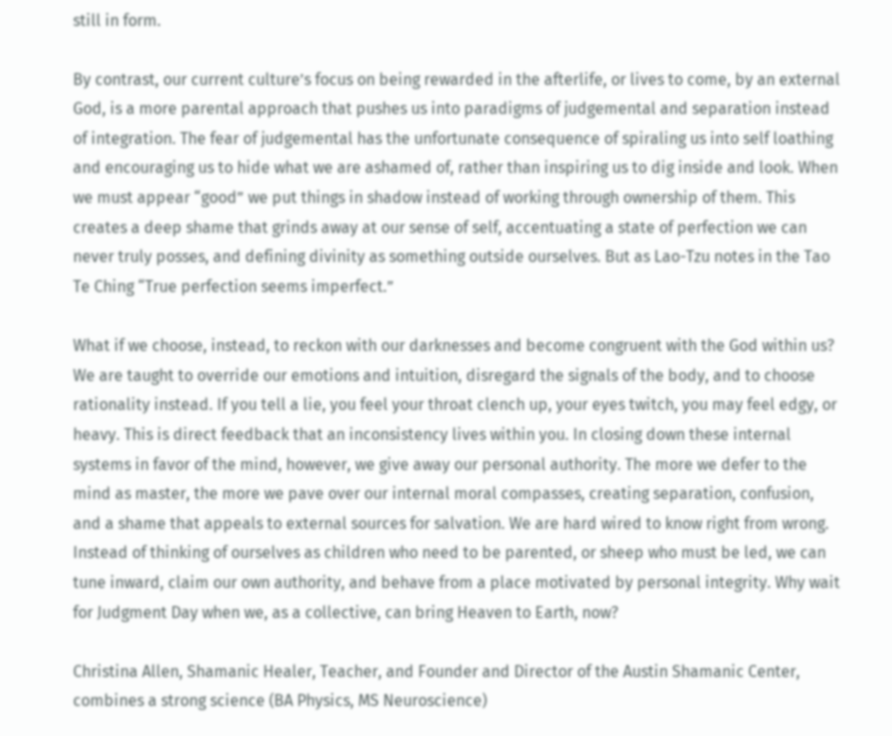still in form.

By contrast, our current culture’s focus on being rewarded in the afterlife, or lives to come, by an external God, is a more parental approach that pushes us into paradigms of judgemental and separation instead of integration. The fear of judgemental has the unfortunate consequence of spiraling us into self loathing and encouraging us to hide what we are ashamed of, rather than inspiring us to dig inside and look. When we must appear “good” we put things in shadow instead of working through ownership of them. This creates a deep shame that grinds away at our sense of self, accentuating a state of perfection we can never truly posses, and defining divinity as something outside ourselves. But as Lao-Tzu notes in the Tao Te Ching “True perfection seems imperfect.”

What if we choose, instead, to reckon with our darknesses and become congruent with the God within us? We are taught to override our emotions and intuition, disregard the signals of the body, and to choose rationality instead. If you tell a lie, you feel your throat clench up, your eyes twitch, you may feel edgy, or heavy. This is direct feedback that an inconsistency lives within you. In closing down these internal systems in favor of the mind, however, we give away our personal authority. The more we defer to the mind as master, the more we pave over our internal moral compasses, creating separation, confusion, and a shame that appeals to external sources for salvation. We are hard wired to know right from wrong. Instead of thinking of ourselves as children who need to be parented, or sheep who must be led, we can tune inward, claim our own authority, and behave from a place motivated by personal integrity. Why wait for Judgment Day when we, as a collective, can bring Heaven to Earth, now?

Christina Allen, Shamanic Healer, Teacher, and Founder and Director of the Austin Shamanic Center, combines a strong science (BA Physics, MS Neuroscience)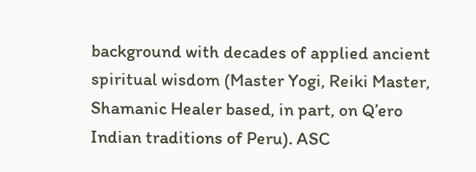background with decades of applied ancient spiritual wisdom (Master Yogi, Reiki Master, Shamanic Healer based, in part, on Q’ero Indian traditions of Peru). ASC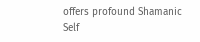offers profound Shamanic Self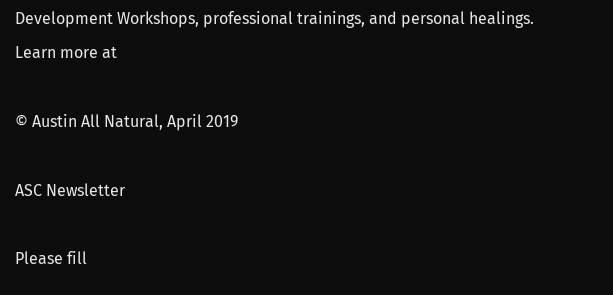Development Workshops, professional trainings, and personal healings. Learn more at

© Austin All Natural, April 2019

ASC Newsletter

Please fill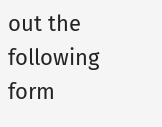out the following form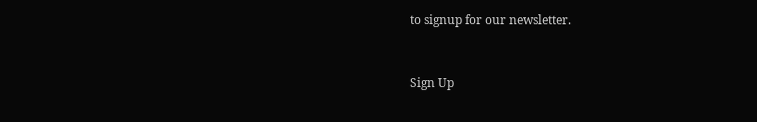to signup for our newsletter.


Sign Up